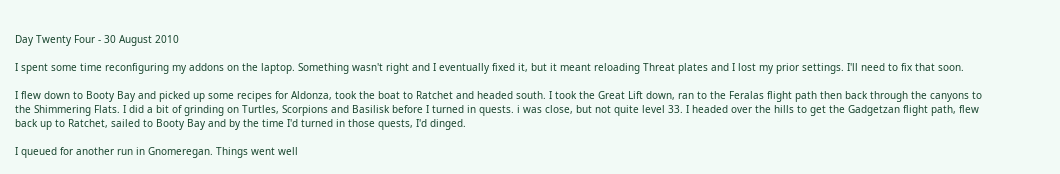Day Twenty Four - 30 August 2010

I spent some time reconfiguring my addons on the laptop. Something wasn't right and I eventually fixed it, but it meant reloading Threat plates and I lost my prior settings. I'll need to fix that soon.

I flew down to Booty Bay and picked up some recipes for Aldonza, took the boat to Ratchet and headed south. I took the Great Lift down, ran to the Feralas flight path then back through the canyons to the Shimmering Flats. I did a bit of grinding on Turtles, Scorpions and Basilisk before I turned in quests. i was close, but not quite level 33. I headed over the hills to get the Gadgetzan flight path, flew back up to Ratchet, sailed to Booty Bay and by the time I'd turned in those quests, I'd dinged.

I queued for another run in Gnomeregan. Things went well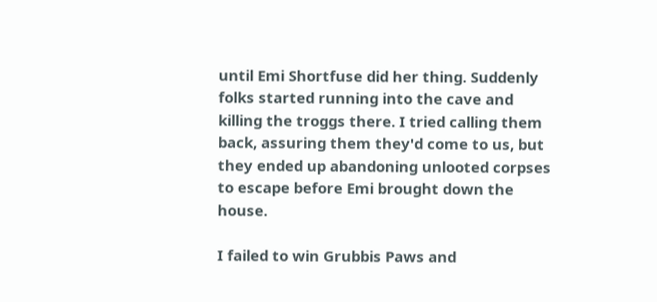until Emi Shortfuse did her thing. Suddenly  folks started running into the cave and killing the troggs there. I tried calling them back, assuring them they'd come to us, but they ended up abandoning unlooted corpses to escape before Emi brought down the house.

I failed to win Grubbis Paws and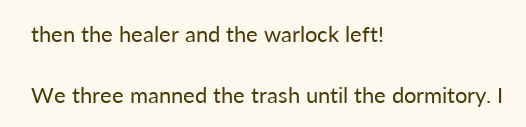then the healer and the warlock left!

We three manned the trash until the dormitory. I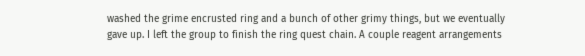washed the grime encrusted ring and a bunch of other grimy things, but we eventually gave up. I left the group to finish the ring quest chain. A couple reagent arrangements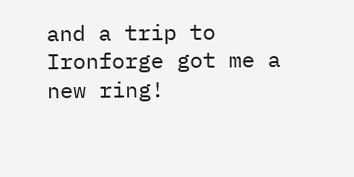and a trip to Ironforge got me a new ring!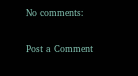No comments:

Post a Comment